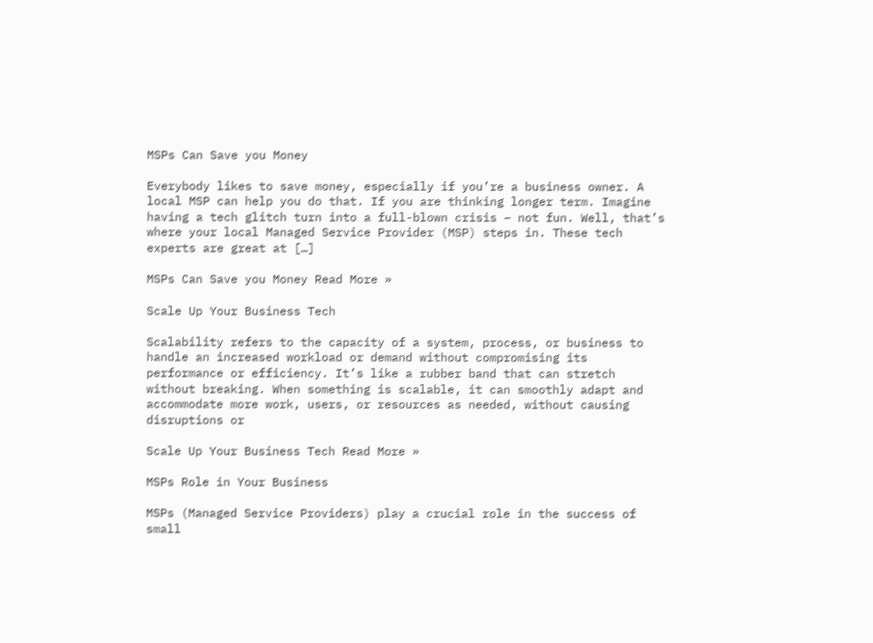MSPs Can Save you Money

Everybody likes to save money, especially if you’re a business owner. A local MSP can help you do that. If you are thinking longer term. Imagine having a tech glitch turn into a full-blown crisis – not fun. Well, that’s where your local Managed Service Provider (MSP) steps in. These tech experts are great at […]

MSPs Can Save you Money Read More »

Scale Up Your Business Tech

Scalability refers to the capacity of a system, process, or business to handle an increased workload or demand without compromising its performance or efficiency. It’s like a rubber band that can stretch without breaking. When something is scalable, it can smoothly adapt and accommodate more work, users, or resources as needed, without causing disruptions or

Scale Up Your Business Tech Read More »

MSPs Role in Your Business

MSPs (Managed Service Providers) play a crucial role in the success of small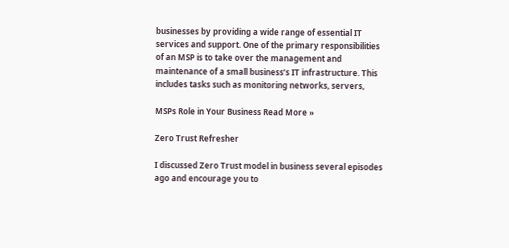businesses by providing a wide range of essential IT services and support. One of the primary responsibilities of an MSP is to take over the management and maintenance of a small business’s IT infrastructure. This includes tasks such as monitoring networks, servers,

MSPs Role in Your Business Read More »

Zero Trust Refresher

I discussed Zero Trust model in business several episodes ago and encourage you to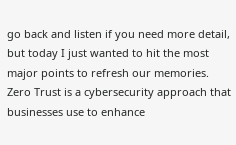go back and listen if you need more detail, but today I just wanted to hit the most major points to refresh our memories. Zero Trust is a cybersecurity approach that businesses use to enhance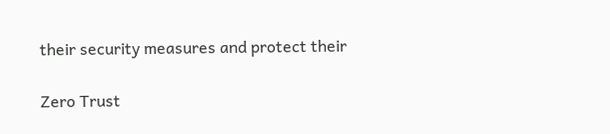their security measures and protect their

Zero Trust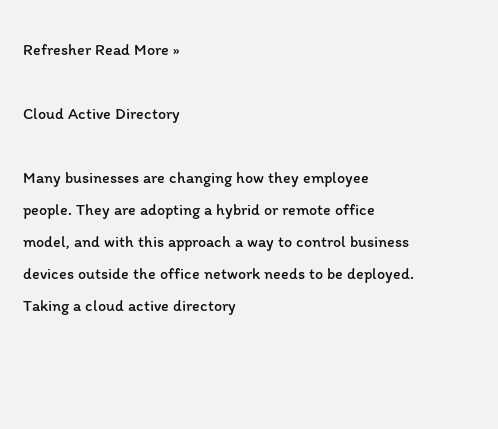Refresher Read More »

Cloud Active Directory

Many businesses are changing how they employee people. They are adopting a hybrid or remote office model, and with this approach a way to control business devices outside the office network needs to be deployed. Taking a cloud active directory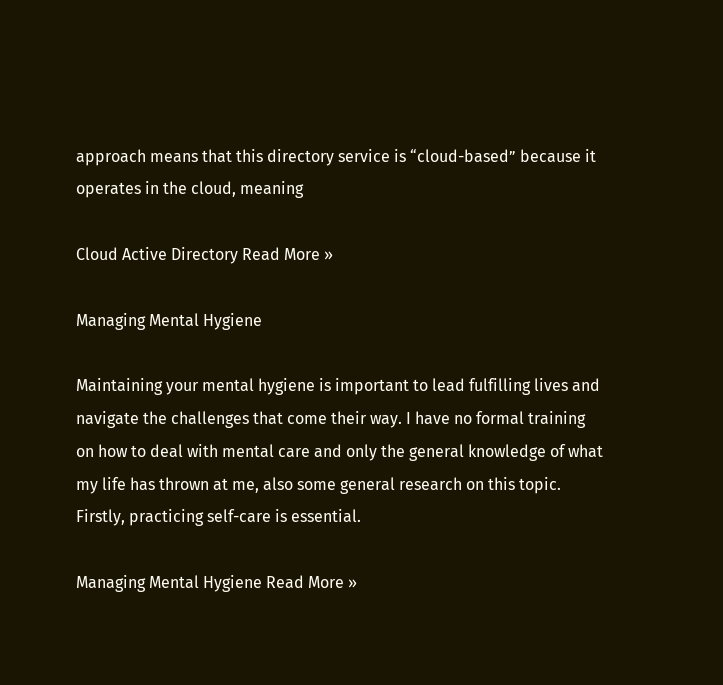approach means that this directory service is “cloud-based” because it operates in the cloud, meaning

Cloud Active Directory Read More »

Managing Mental Hygiene

Maintaining your mental hygiene is important to lead fulfilling lives and navigate the challenges that come their way. I have no formal training on how to deal with mental care and only the general knowledge of what my life has thrown at me, also some general research on this topic. Firstly, practicing self-care is essential.

Managing Mental Hygiene Read More »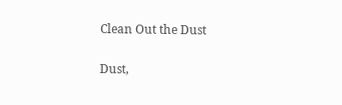Clean Out the Dust

Dust,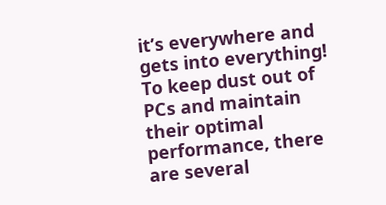it’s everywhere and gets into everything! To keep dust out of PCs and maintain their optimal performance, there are several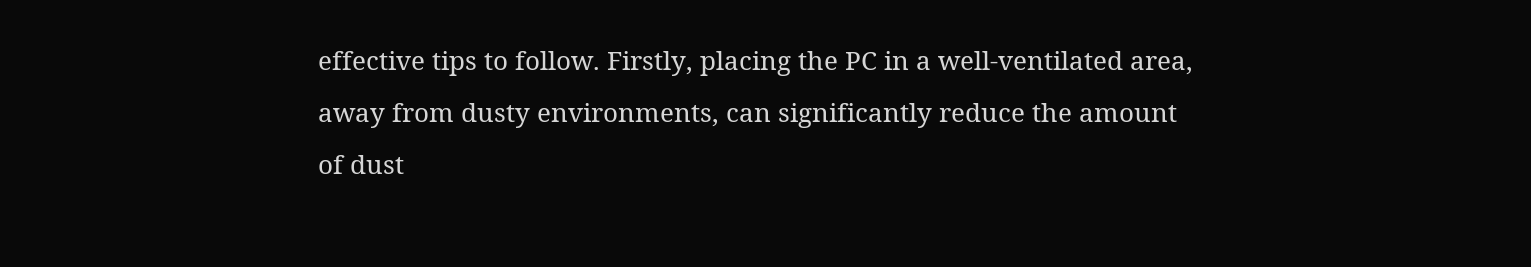effective tips to follow. Firstly, placing the PC in a well-ventilated area, away from dusty environments, can significantly reduce the amount of dust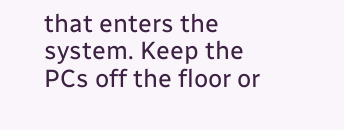that enters the system. Keep the PCs off the floor or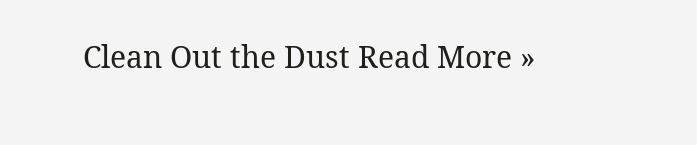Clean Out the Dust Read More »